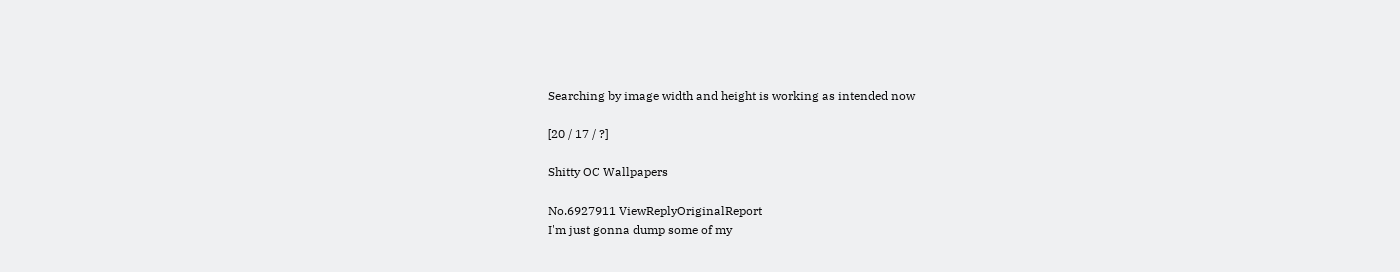Searching by image width and height is working as intended now

[20 / 17 / ?]

Shitty OC Wallpapers

No.6927911 ViewReplyOriginalReport
I'm just gonna dump some of my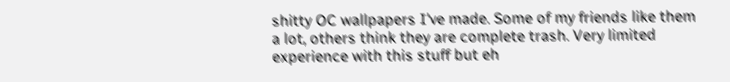shitty OC wallpapers I've made. Some of my friends like them a lot, others think they are complete trash. Very limited experience with this stuff but eh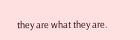they are what they are.